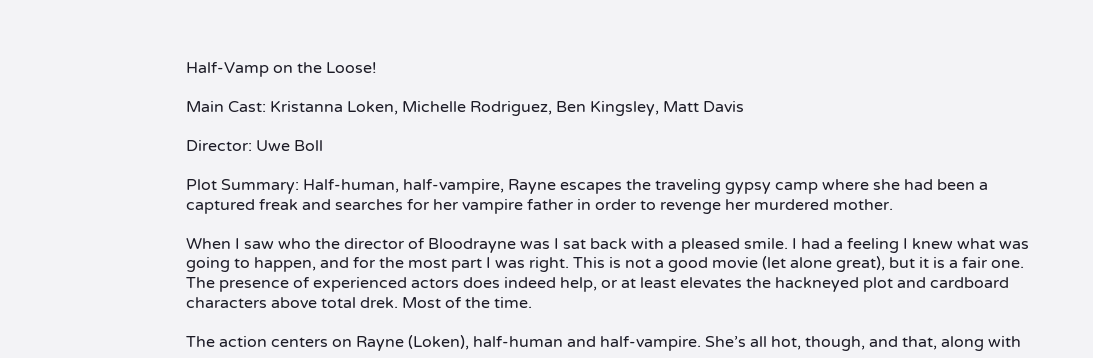Half-Vamp on the Loose!

Main Cast: Kristanna Loken, Michelle Rodriguez, Ben Kingsley, Matt Davis

Director: Uwe Boll

Plot Summary: Half-human, half-vampire, Rayne escapes the traveling gypsy camp where she had been a captured freak and searches for her vampire father in order to revenge her murdered mother.

When I saw who the director of Bloodrayne was I sat back with a pleased smile. I had a feeling I knew what was going to happen, and for the most part I was right. This is not a good movie (let alone great), but it is a fair one. The presence of experienced actors does indeed help, or at least elevates the hackneyed plot and cardboard characters above total drek. Most of the time.

The action centers on Rayne (Loken), half-human and half-vampire. She’s all hot, though, and that, along with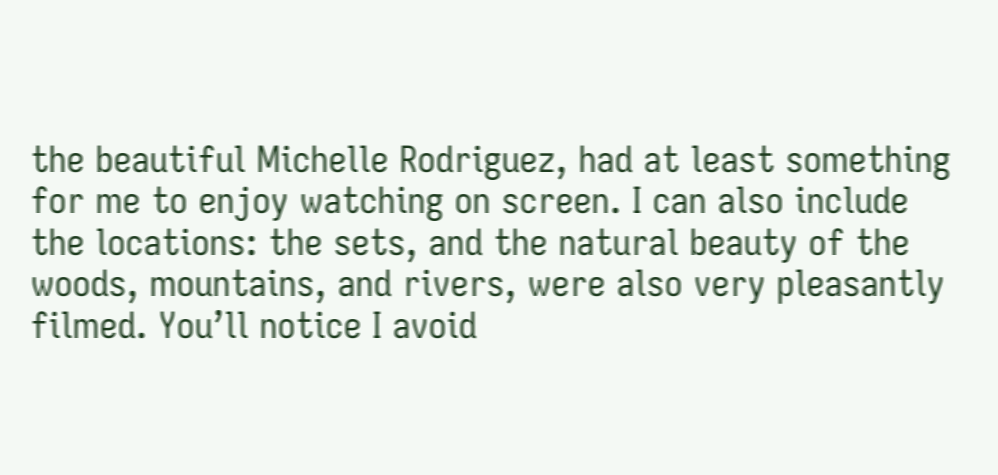the beautiful Michelle Rodriguez, had at least something for me to enjoy watching on screen. I can also include the locations: the sets, and the natural beauty of the woods, mountains, and rivers, were also very pleasantly filmed. You’ll notice I avoid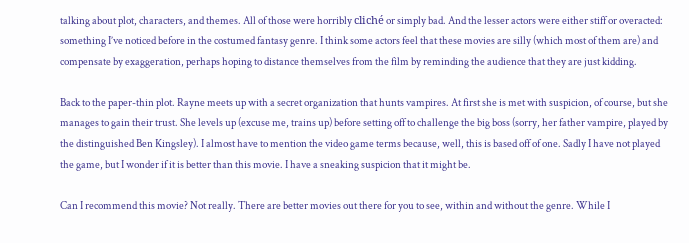talking about plot, characters, and themes. All of those were horribly cliché or simply bad. And the lesser actors were either stiff or overacted: something I’ve noticed before in the costumed fantasy genre. I think some actors feel that these movies are silly (which most of them are) and compensate by exaggeration, perhaps hoping to distance themselves from the film by reminding the audience that they are just kidding.

Back to the paper-thin plot. Rayne meets up with a secret organization that hunts vampires. At first she is met with suspicion, of course, but she manages to gain their trust. She levels up (excuse me, trains up) before setting off to challenge the big boss (sorry, her father vampire, played by the distinguished Ben Kingsley). I almost have to mention the video game terms because, well, this is based off of one. Sadly I have not played the game, but I wonder if it is better than this movie. I have a sneaking suspicion that it might be.

Can I recommend this movie? Not really. There are better movies out there for you to see, within and without the genre. While I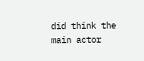did think the main actor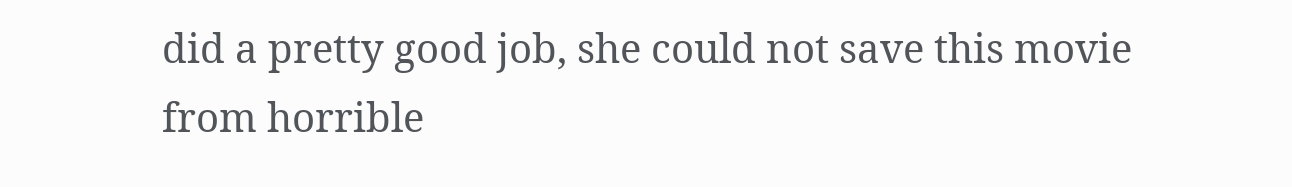did a pretty good job, she could not save this movie from horrible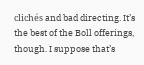clichés and bad directing. It’s the best of the Boll offerings, though. I suppose that’s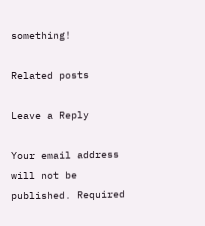something!

Related posts

Leave a Reply

Your email address will not be published. Required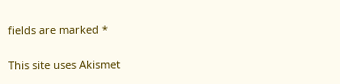fields are marked *

This site uses Akismet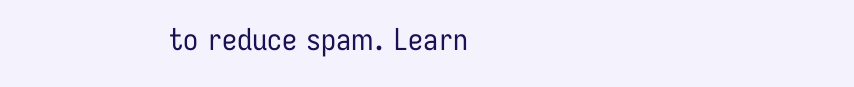to reduce spam. Learn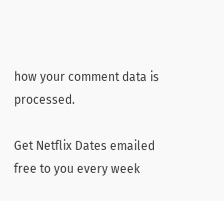how your comment data is processed.

Get Netflix Dates emailed free to you every week